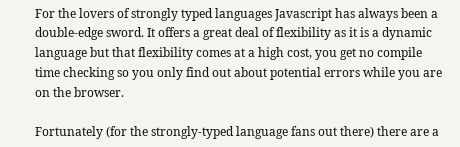For the lovers of strongly typed languages Javascript has always been a double-edge sword. It offers a great deal of flexibility as it is a dynamic language but that flexibility comes at a high cost, you get no compile time checking so you only find out about potential errors while you are on the browser.

Fortunately (for the strongly-typed language fans out there) there are a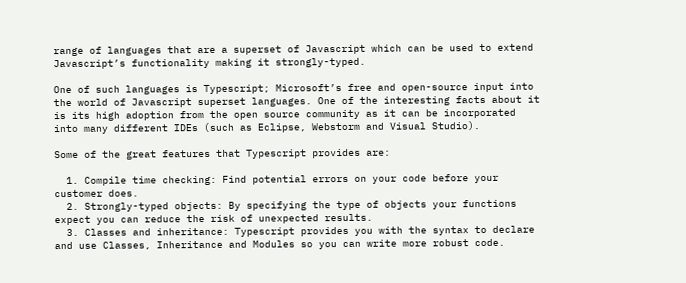range of languages that are a superset of Javascript which can be used to extend Javascript’s functionality making it strongly-typed.

One of such languages is Typescript; Microsoft’s free and open-source input into the world of Javascript superset languages. One of the interesting facts about it is its high adoption from the open source community as it can be incorporated into many different IDEs (such as Eclipse, Webstorm and Visual Studio).

Some of the great features that Typescript provides are:

  1. Compile time checking: Find potential errors on your code before your customer does.
  2. Strongly-typed objects: By specifying the type of objects your functions expect you can reduce the risk of unexpected results.
  3. Classes and inheritance: Typescript provides you with the syntax to declare and use Classes, Inheritance and Modules so you can write more robust code.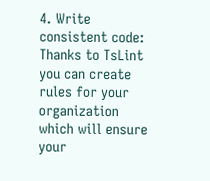4. Write consistent code: Thanks to TsLint you can create rules for your organization which will ensure your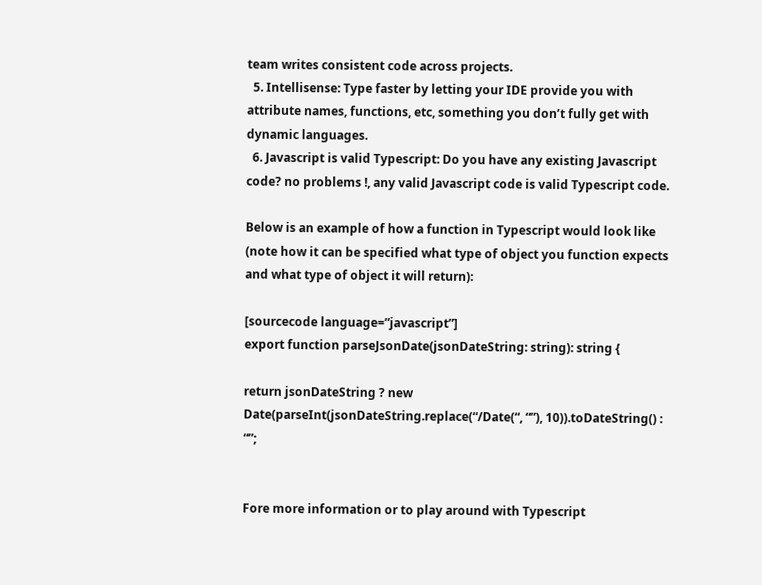team writes consistent code across projects.
  5. Intellisense: Type faster by letting your IDE provide you with attribute names, functions, etc, something you don’t fully get with dynamic languages.
  6. Javascript is valid Typescript: Do you have any existing Javascript code? no problems !, any valid Javascript code is valid Typescript code.

Below is an example of how a function in Typescript would look like (note how it can be specified what type of object you function expects and what type of object it will return):

[sourcecode language=”javascript”]
export function parseJsonDate(jsonDateString: string): string {

return jsonDateString ? new Date(parseInt(jsonDateString.replace(“/Date(“, “”), 10)).toDateString() : “”;


Fore more information or to play around with Typescript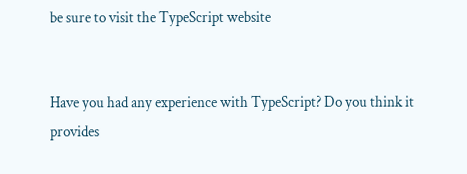be sure to visit the TypeScript website


Have you had any experience with TypeScript? Do you think it provides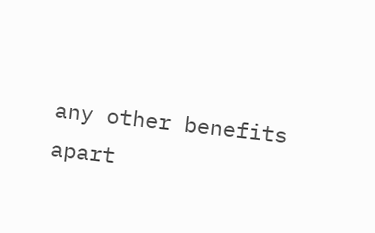any other benefits apart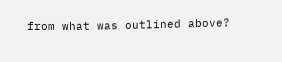from what was outlined above?